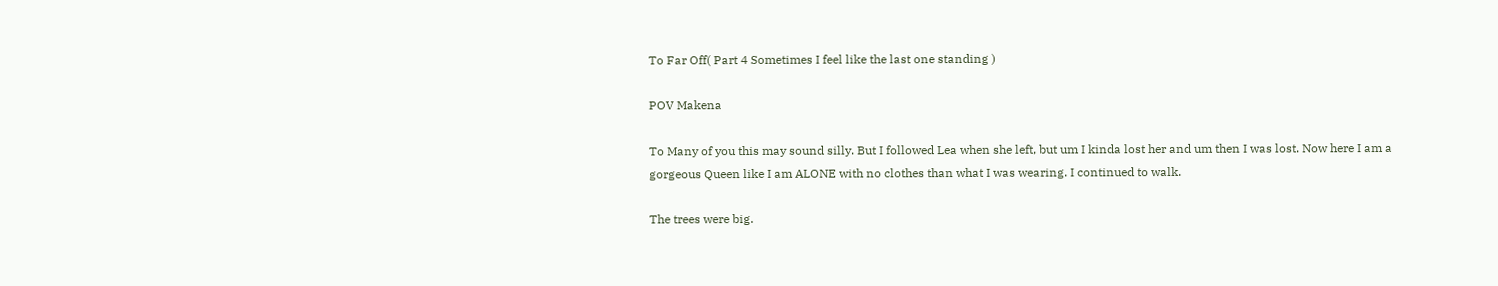To Far Off( Part 4 Sometimes I feel like the last one standing )

POV Makena

To Many of you this may sound silly. But I followed Lea when she left, but um I kinda lost her and um then I was lost. Now here I am a gorgeous Queen like I am ALONE with no clothes than what I was wearing. I continued to walk.

The trees were big.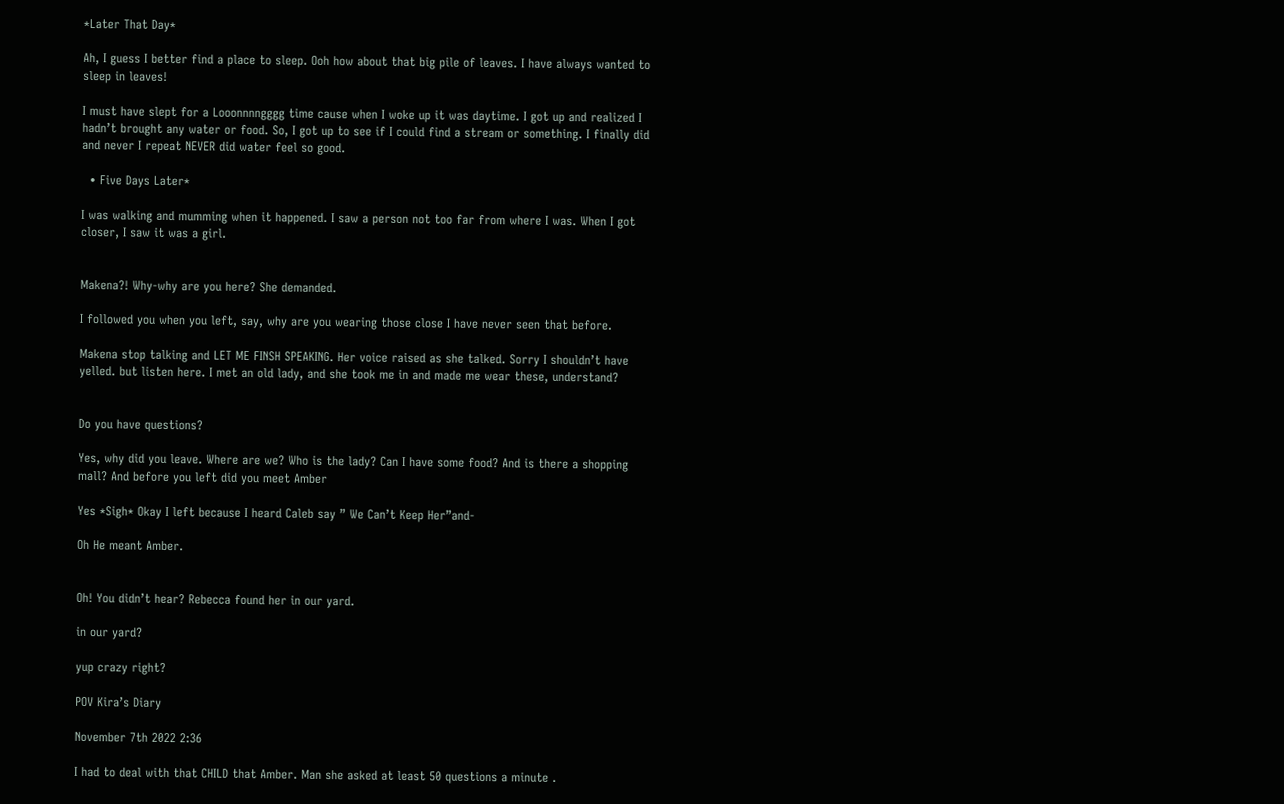*Later That Day*

Ah, I guess I better find a place to sleep. Ooh how about that big pile of leaves. I have always wanted to sleep in leaves!

I must have slept for a Looonnnngggg time cause when I woke up it was daytime. I got up and realized I hadn’t brought any water or food. So, I got up to see if I could find a stream or something. I finally did and never I repeat NEVER did water feel so good.

  • Five Days Later*

I was walking and mumming when it happened. I saw a person not too far from where I was. When I got closer, I saw it was a girl.


Makena?! Why-why are you here? She demanded.

I followed you when you left, say, why are you wearing those close I have never seen that before.

Makena stop talking and LET ME FINSH SPEAKING. Her voice raised as she talked. Sorry I shouldn’t have yelled. but listen here. I met an old lady, and she took me in and made me wear these, understand?


Do you have questions?

Yes, why did you leave. Where are we? Who is the lady? Can I have some food? And is there a shopping mall? And before you left did you meet Amber

Yes *Sigh* Okay I left because I heard Caleb say ” We Can’t Keep Her”and-

Oh He meant Amber.


Oh! You didn’t hear? Rebecca found her in our yard.

in our yard?

yup crazy right?

POV Kira’s Diary

November 7th 2022 2:36

I had to deal with that CHILD that Amber. Man she asked at least 50 questions a minute .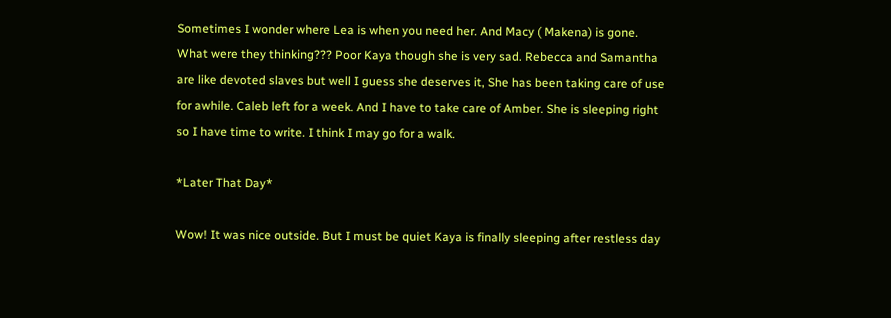Sometimes I wonder where Lea is when you need her. And Macy ( Makena) is gone. What were they thinking??? Poor Kaya though she is very sad. Rebecca and Samantha are like devoted slaves but well I guess she deserves it, She has been taking care of use for awhile. Caleb left for a week. And I have to take care of Amber. She is sleeping right so I have time to write. I think I may go for a walk.

*Later That Day*

Wow! It was nice outside. But I must be quiet Kaya is finally sleeping after restless day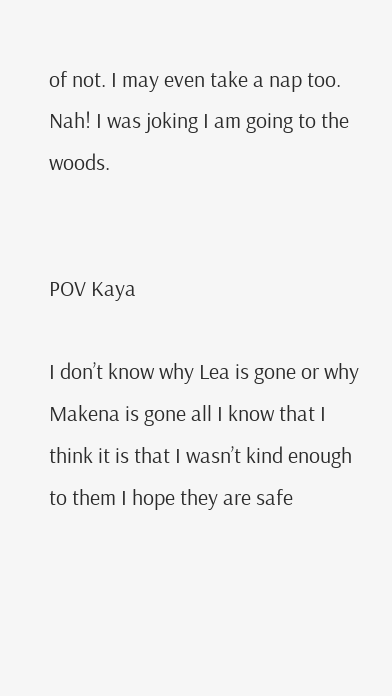of not. I may even take a nap too.
Nah! I was joking I am going to the woods.


POV Kaya

I don’t know why Lea is gone or why Makena is gone all I know that I think it is that I wasn’t kind enough to them I hope they are safe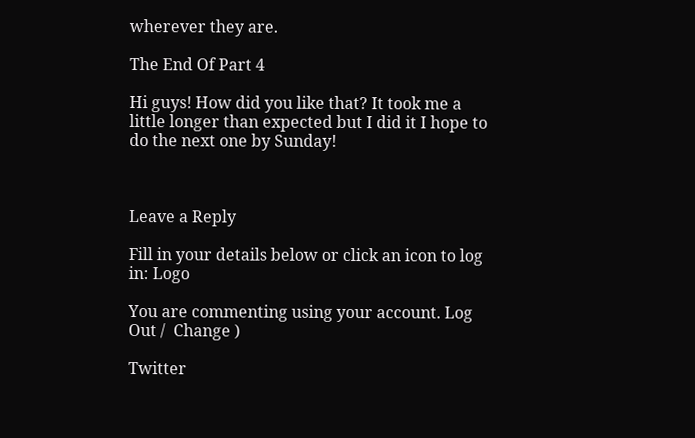wherever they are.

The End Of Part 4

Hi guys! How did you like that? It took me a little longer than expected but I did it I hope to do the next one by Sunday!



Leave a Reply

Fill in your details below or click an icon to log in: Logo

You are commenting using your account. Log Out /  Change )

Twitter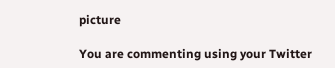picture

You are commenting using your Twitter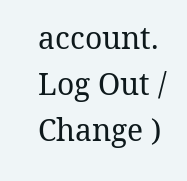account. Log Out /  Change )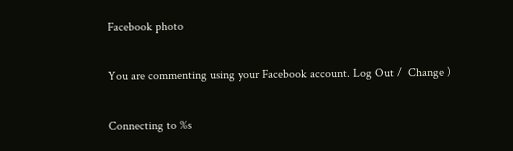Facebook photo

You are commenting using your Facebook account. Log Out /  Change )

Connecting to %s